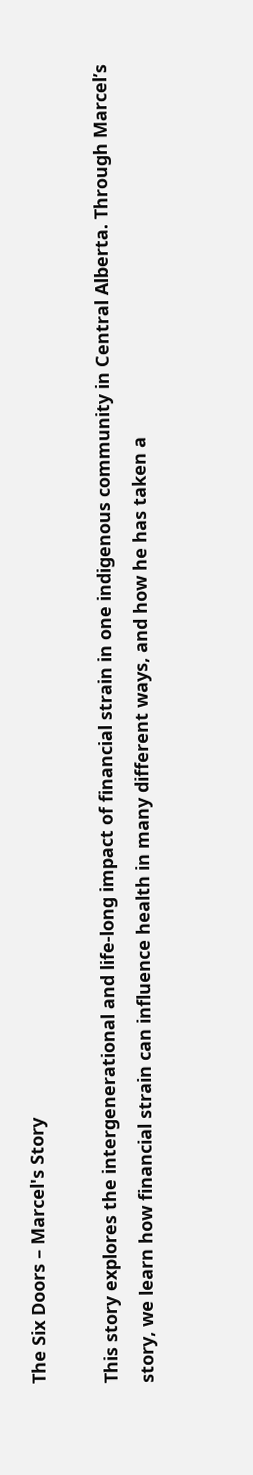The Six Doors – Marcel's Story

This story explores the intergenerational and life-long impact of financial strain in one indigenous community in Central Alberta. Through Marcel’s story, we learn how financial strain can influence health in many different ways, and how he has taken a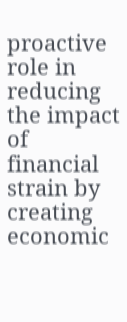proactive role in reducing the impact of financial strain by creating economic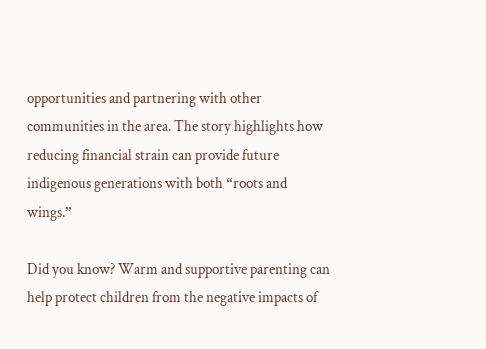opportunities and partnering with other communities in the area. The story highlights how reducing financial strain can provide future indigenous generations with both “roots and wings.”

Did you know? Warm and supportive parenting can help protect children from the negative impacts of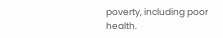poverty, including poor health.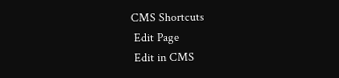CMS Shortcuts
 Edit Page
 Edit in CMS